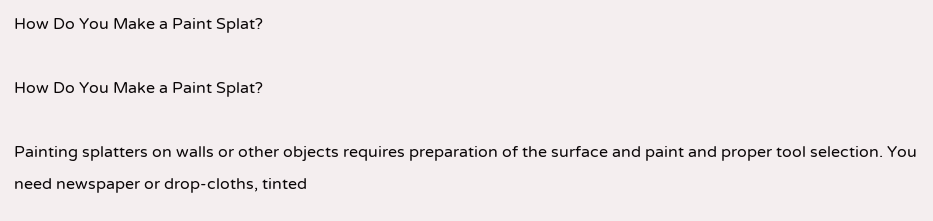How Do You Make a Paint Splat?

How Do You Make a Paint Splat?

Painting splatters on walls or other objects requires preparation of the surface and paint and proper tool selection. You need newspaper or drop-cloths, tinted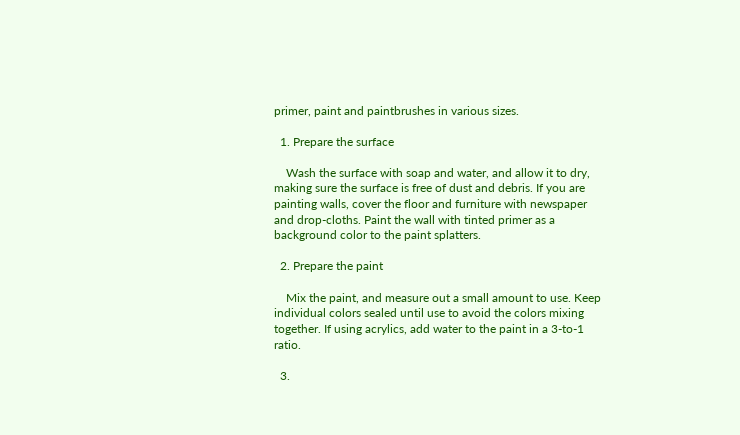primer, paint and paintbrushes in various sizes.

  1. Prepare the surface

    Wash the surface with soap and water, and allow it to dry, making sure the surface is free of dust and debris. If you are painting walls, cover the floor and furniture with newspaper and drop-cloths. Paint the wall with tinted primer as a background color to the paint splatters.

  2. Prepare the paint

    Mix the paint, and measure out a small amount to use. Keep individual colors sealed until use to avoid the colors mixing together. If using acrylics, add water to the paint in a 3-to-1 ratio.

  3.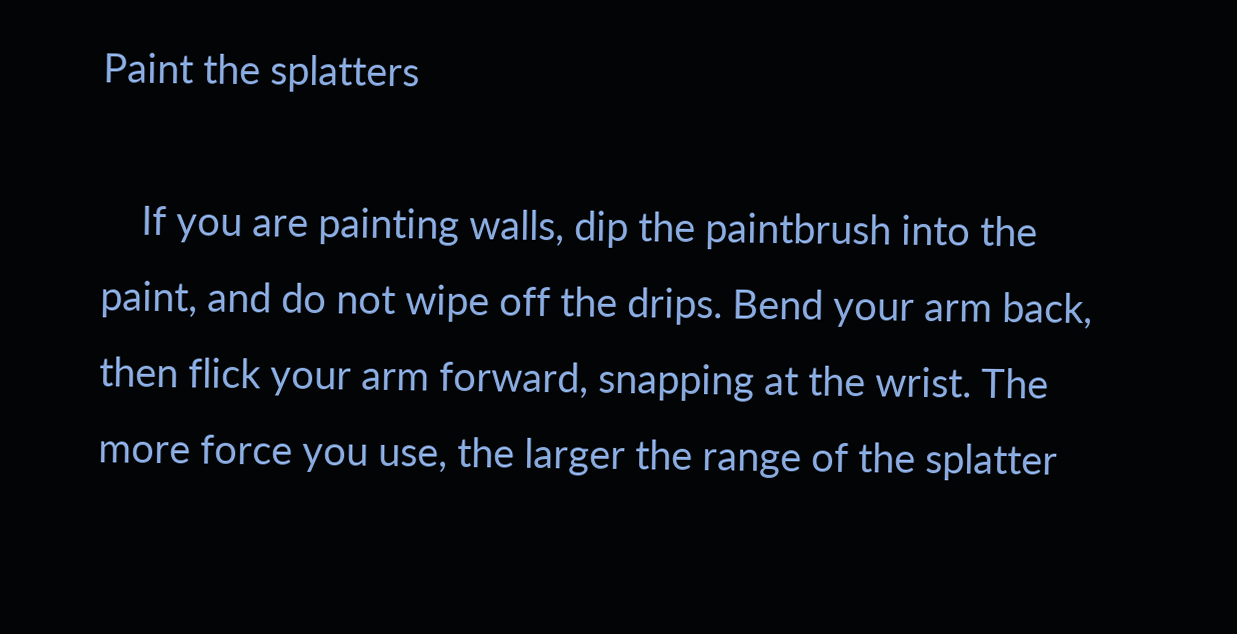Paint the splatters

    If you are painting walls, dip the paintbrush into the paint, and do not wipe off the drips. Bend your arm back, then flick your arm forward, snapping at the wrist. The more force you use, the larger the range of the splatter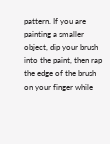pattern. If you are painting a smaller object, dip your brush into the paint, then rap the edge of the brush on your finger while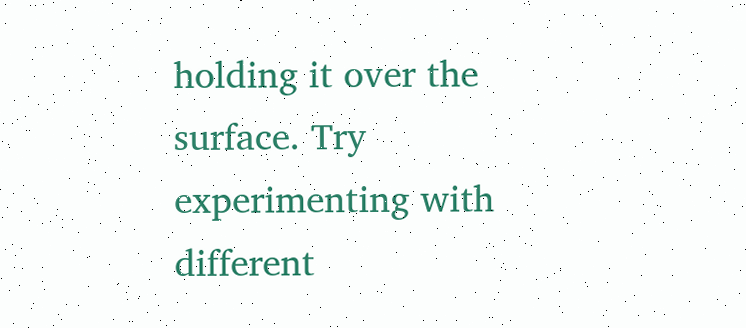holding it over the surface. Try experimenting with different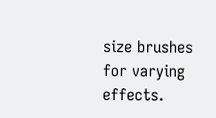size brushes for varying effects.